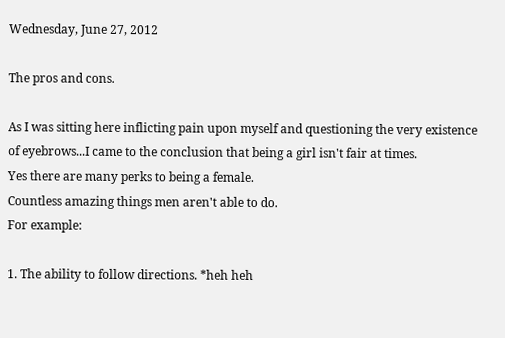Wednesday, June 27, 2012

The pros and cons.

As I was sitting here inflicting pain upon myself and questioning the very existence of eyebrows...I came to the conclusion that being a girl isn't fair at times.
Yes there are many perks to being a female.
Countless amazing things men aren't able to do.
For example:

1. The ability to follow directions. *heh heh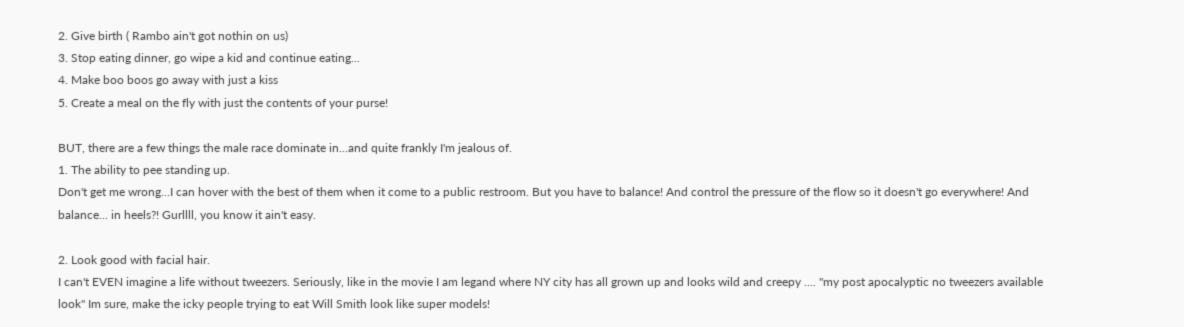2. Give birth ( Rambo ain't got nothin on us)
3. Stop eating dinner, go wipe a kid and continue eating...
4. Make boo boos go away with just a kiss
5. Create a meal on the fly with just the contents of your purse!

BUT, there are a few things the male race dominate in...and quite frankly I'm jealous of.
1. The ability to pee standing up.
Don't get me wrong...I can hover with the best of them when it come to a public restroom. But you have to balance! And control the pressure of the flow so it doesn't go everywhere! And balance... in heels?! Gurllll, you know it ain't easy.

2. Look good with facial hair.
I can't EVEN imagine a life without tweezers. Seriously, like in the movie I am legand where NY city has all grown up and looks wild and creepy .... "my post apocalyptic no tweezers available look" Im sure, make the icky people trying to eat Will Smith look like super models!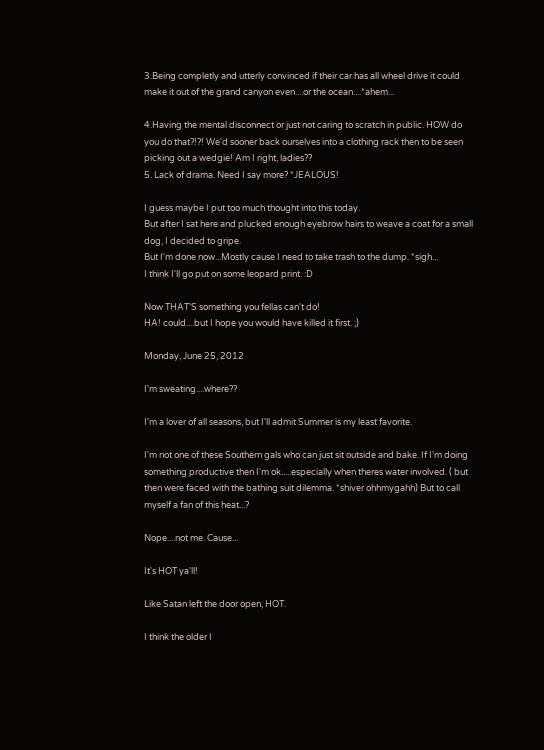3.Being completly and utterly convinced if their car has all wheel drive it could make it out of the grand canyon even....or the ocean....*ahem...

4.Having the mental disconnect or just not caring to scratch in public. HOW do you do that?!?! We'd sooner back ourselves into a clothing rack then to be seen picking out a wedgie! Am I right, ladies??
5. Lack of drama. Need I say more? *JEALOUS!

I guess maybe I put too much thought into this today.
But after I sat here and plucked enough eyebrow hairs to weave a coat for a small dog, I decided to gripe.
But I'm done now...Mostly cause I need to take trash to the dump. *sigh...
I think I'll go put on some leopard print. :D

Now THAT'S something you fellas can't do!
HA! could....but I hope you would have killed it first. ;)

Monday, June 25, 2012

I'm sweating....where??

I'm a lover of all seasons, but I'll admit Summer is my least favorite.

I'm not one of these Southern gals who can just sit outside and bake. If I'm doing something productive then I'm ok.....especially when theres water involved. ( but then were faced with the bathing suit dilemma. *shiver ohhmygahh) But to call myself a fan of this heat...?

Nope....not me. Cause...

It's HOT ya'll!

Like Satan left the door open, HOT.

I think the older I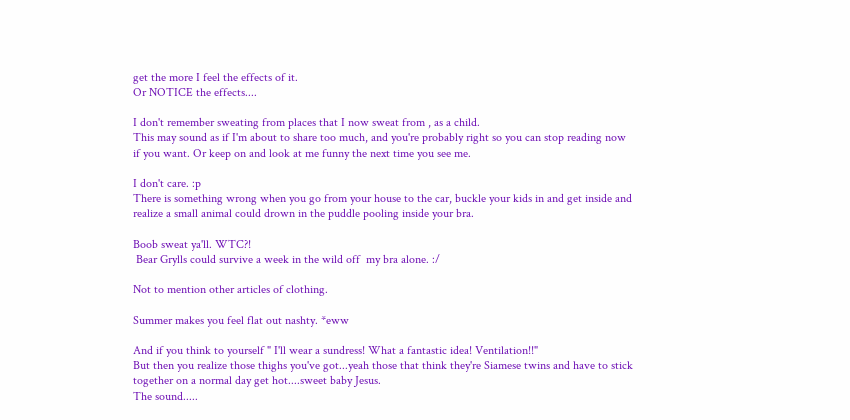get the more I feel the effects of it.
Or NOTICE the effects....

I don't remember sweating from places that I now sweat from , as a child.
This may sound as if I'm about to share too much, and you're probably right so you can stop reading now if you want. Or keep on and look at me funny the next time you see me.

I don't care. :p
There is something wrong when you go from your house to the car, buckle your kids in and get inside and realize a small animal could drown in the puddle pooling inside your bra.

Boob sweat ya'll. WTC?!
 Bear Grylls could survive a week in the wild off  my bra alone. :/

Not to mention other articles of clothing.

Summer makes you feel flat out nashty. *eww

And if you think to yourself " I'll wear a sundress! What a fantastic idea! Ventilation!!"
But then you realize those thighs you've got...yeah those that think they're Siamese twins and have to stick together on a normal day get hot....sweet baby Jesus.
The sound.....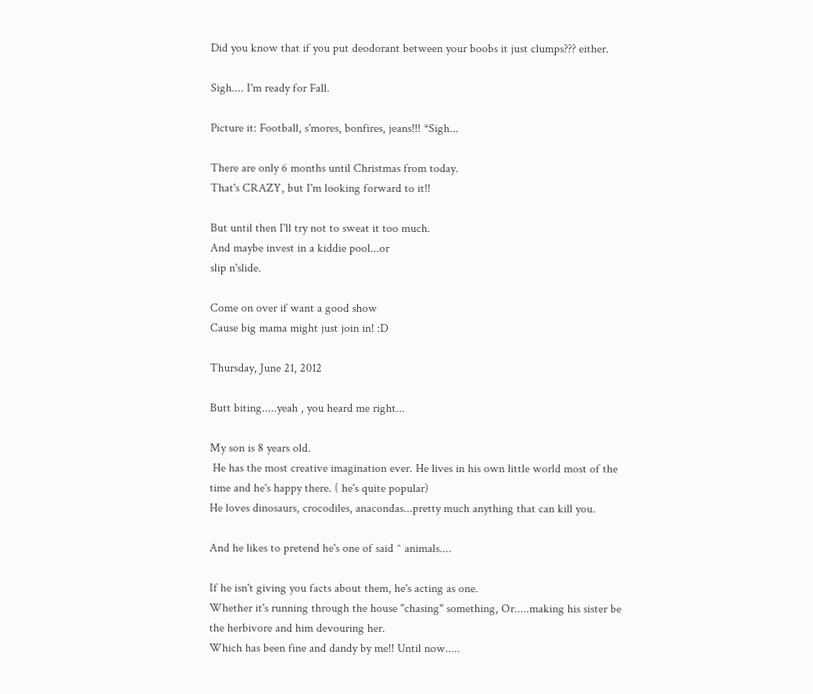Did you know that if you put deodorant between your boobs it just clumps??? either.

Sigh.... I'm ready for Fall.

Picture it: Football, s'mores, bonfires, jeans!!! *Sigh...

There are only 6 months until Christmas from today.
That's CRAZY, but I'm looking forward to it!!

But until then I'll try not to sweat it too much.
And maybe invest in a kiddie pool...or
slip n'slide.

Come on over if want a good show
Cause big mama might just join in! :D

Thursday, June 21, 2012

Butt biting.....yeah , you heard me right...

My son is 8 years old.
 He has the most creative imagination ever. He lives in his own little world most of the time and he's happy there. ( he's quite popular)
He loves dinosaurs, crocodiles, anacondas...pretty much anything that can kill you.

And he likes to pretend he's one of said ^ animals....

If he isn't giving you facts about them, he's acting as one.
Whether it's running through the house "chasing" something, Or.....making his sister be the herbivore and him devouring her.
Which has been fine and dandy by me!! Until now.....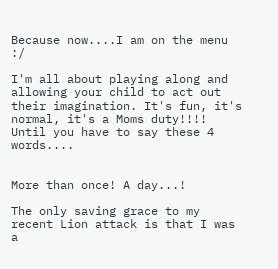Because now....I am on the menu :/

I'm all about playing along and allowing your child to act out their imagination. It's fun, it's normal, it's a Moms duty!!!! Until you have to say these 4 words....


More than once! A day...!

The only saving grace to my  recent Lion attack is that I was a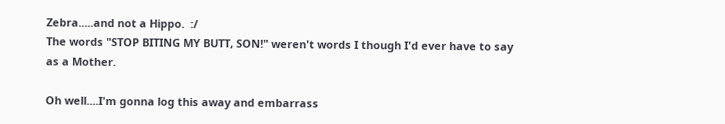Zebra.....and not a Hippo.  :/
The words "STOP BITING MY BUTT, SON!" weren't words I though I'd ever have to say as a Mother.

Oh well....I'm gonna log this away and embarrass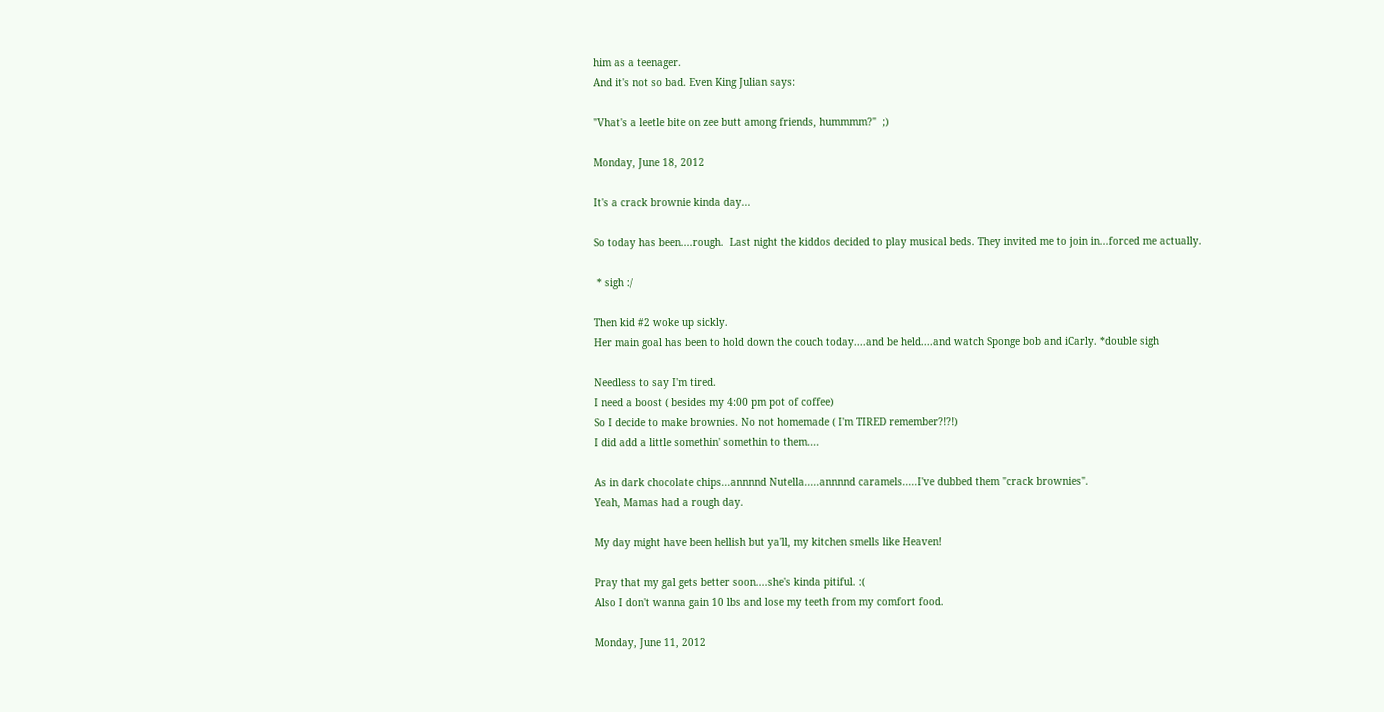him as a teenager.
And it's not so bad. Even King Julian says:

"Vhat's a leetle bite on zee butt among friends, hummmm?"  ;)

Monday, June 18, 2012

It's a crack brownie kinda day...

So today has been....rough.  Last night the kiddos decided to play musical beds. They invited me to join in...forced me actually.

 * sigh :/

Then kid #2 woke up sickly.
Her main goal has been to hold down the couch today....and be held....and watch Sponge bob and iCarly. *double sigh

Needless to say I'm tired.
I need a boost ( besides my 4:00 pm pot of coffee)
So I decide to make brownies. No not homemade ( I'm TIRED remember?!?!)
I did add a little somethin' somethin to them....

As in dark chocolate chips...annnnd Nutella.....annnnd caramels.....I've dubbed them "crack brownies".
Yeah, Mamas had a rough day.

My day might have been hellish but ya'll, my kitchen smells like Heaven!

Pray that my gal gets better soon....she's kinda pitiful. :(
Also I don't wanna gain 10 lbs and lose my teeth from my comfort food.

Monday, June 11, 2012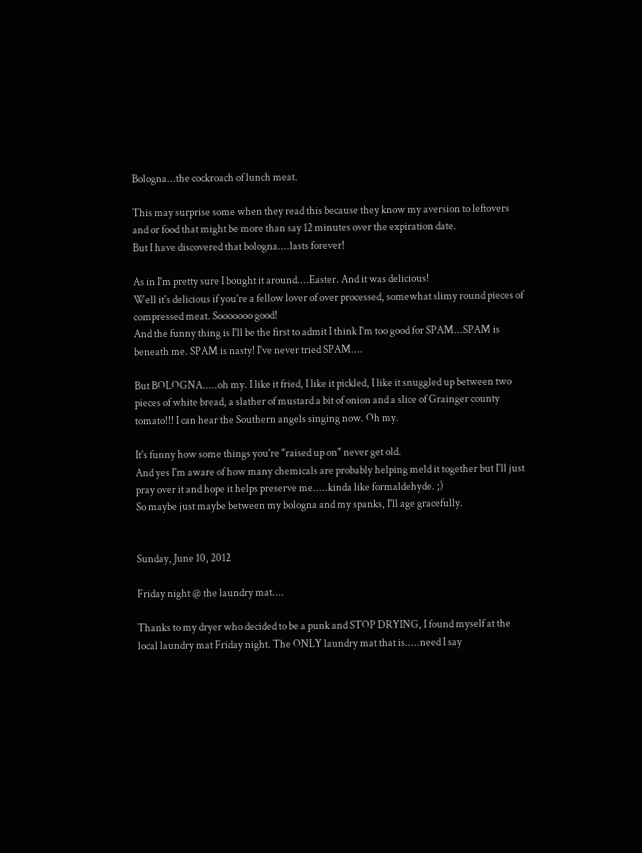Bologna...the cockroach of lunch meat.

This may surprise some when they read this because they know my aversion to leftovers and or food that might be more than say 12 minutes over the expiration date.
But I have discovered that bologna....lasts forever!

As in I'm pretty sure I bought it around....Easter. And it was delicious!
Well it's delicious if you're a fellow lover of over processed, somewhat slimy round pieces of compressed meat. Sooooooo good!
And the funny thing is I'll be the first to admit I think I'm too good for SPAM...SPAM is beneath me. SPAM is nasty! I've never tried SPAM....

But BOLOGNA.....oh my. I like it fried, I like it pickled, I like it snuggled up between two pieces of white bread, a slather of mustard a bit of onion and a slice of Grainger county tomato!!! I can hear the Southern angels singing now. Oh my.

It's funny how some things you're "raised up on" never get old.
And yes I'm aware of how many chemicals are probably helping meld it together but I'll just pray over it and hope it helps preserve me.....kinda like formaldehyde. ;)
So maybe just maybe between my bologna and my spanks, I'll age gracefully.


Sunday, June 10, 2012

Friday night @ the laundry mat....

Thanks to my dryer who decided to be a punk and STOP DRYING, I found myself at the local laundry mat Friday night. The ONLY laundry mat that is.....need I say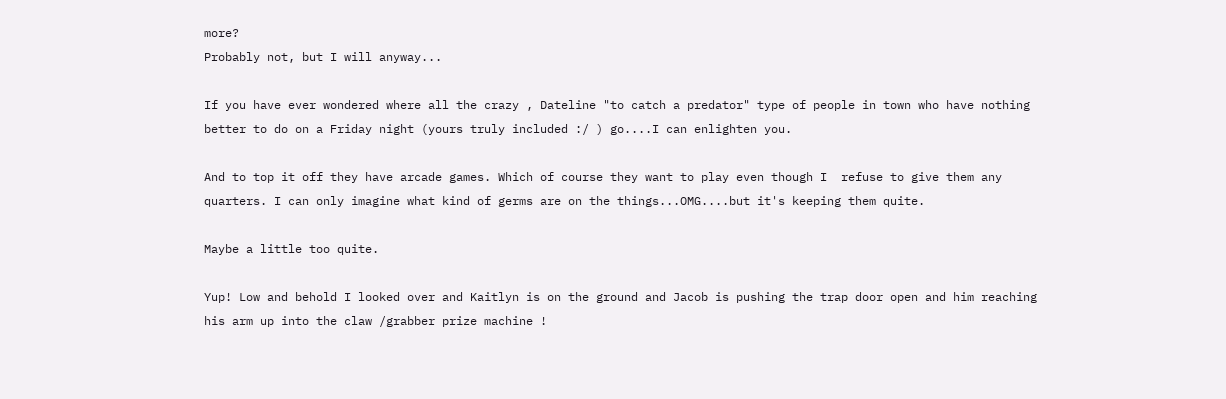more?
Probably not, but I will anyway...

If you have ever wondered where all the crazy , Dateline "to catch a predator" type of people in town who have nothing better to do on a Friday night (yours truly included :/ ) go....I can enlighten you.

And to top it off they have arcade games. Which of course they want to play even though I  refuse to give them any quarters. I can only imagine what kind of germs are on the things...OMG....but it's keeping them quite.

Maybe a little too quite.

Yup! Low and behold I looked over and Kaitlyn is on the ground and Jacob is pushing the trap door open and him reaching his arm up into the claw /grabber prize machine !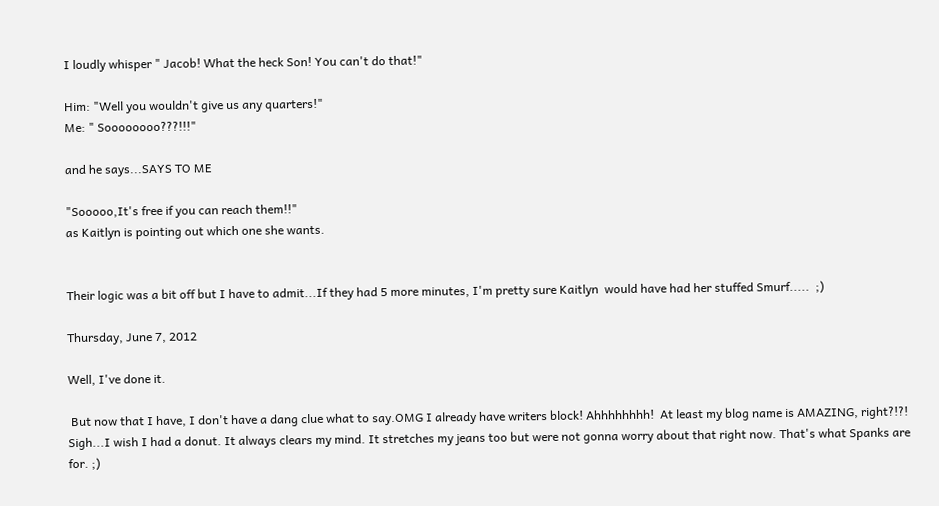I loudly whisper " Jacob! What the heck Son! You can't do that!"

Him: "Well you wouldn't give us any quarters!"
Me: " Soooooooo???!!!"

and he says...SAYS TO ME

"Sooooo,It's free if you can reach them!!"
as Kaitlyn is pointing out which one she wants.


Their logic was a bit off but I have to admit...If they had 5 more minutes, I'm pretty sure Kaitlyn  would have had her stuffed Smurf.....  ;)

Thursday, June 7, 2012

Well, I've done it.

 But now that I have, I don't have a dang clue what to say.OMG I already have writers block! Ahhhhhhhh!  At least my blog name is AMAZING, right?!?! Sigh...I wish I had a donut. It always clears my mind. It stretches my jeans too but were not gonna worry about that right now. That's what Spanks are for. ;)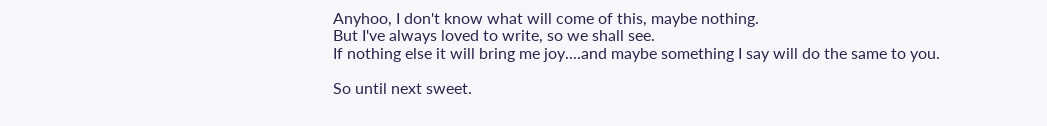Anyhoo, I don't know what will come of this, maybe nothing.
But I've always loved to write, so we shall see.
If nothing else it will bring me joy....and maybe something I say will do the same to you.

So until next sweet.